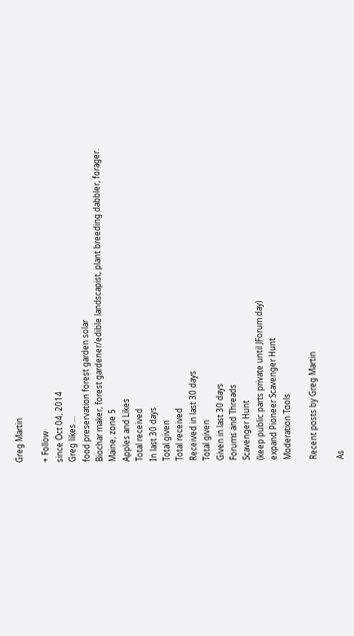Greg Martin

+ Follow
since Oct 04, 2014
Greg likes ...
food preservation forest garden solar
Biochar maker, forest gardener/edible landscapist, plant breeding dabbler, forager.
Maine, zone 5
Apples and Likes
Total received
In last 30 days
Total given
Total received
Received in last 30 days
Total given
Given in last 30 days
Forums and Threads
Scavenger Hunt
(keep public parts private until JForum day)
expand Pioneer Scavenger Hunt
Moderation Tools

Recent posts by Greg Martin

As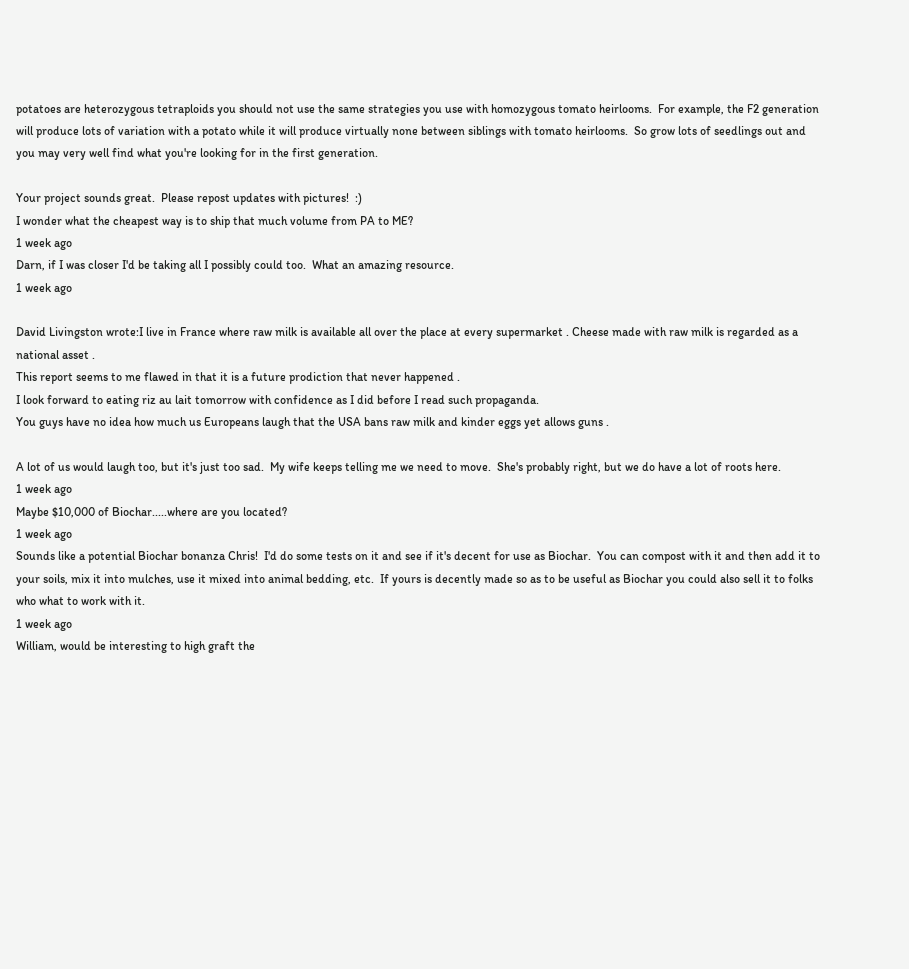potatoes are heterozygous tetraploids you should not use the same strategies you use with homozygous tomato heirlooms.  For example, the F2 generation will produce lots of variation with a potato while it will produce virtually none between siblings with tomato heirlooms.  So grow lots of seedlings out and you may very well find what you're looking for in the first generation.

Your project sounds great.  Please repost updates with pictures!  :)
I wonder what the cheapest way is to ship that much volume from PA to ME?
1 week ago
Darn, if I was closer I'd be taking all I possibly could too.  What an amazing resource.
1 week ago

David Livingston wrote:I live in France where raw milk is available all over the place at every supermarket . Cheese made with raw milk is regarded as a national asset .
This report seems to me flawed in that it is a future prodiction that never happened .
I look forward to eating riz au lait tomorrow with confidence as I did before I read such propaganda.
You guys have no idea how much us Europeans laugh that the USA bans raw milk and kinder eggs yet allows guns .

A lot of us would laugh too, but it's just too sad.  My wife keeps telling me we need to move.  She's probably right, but we do have a lot of roots here.
1 week ago
Maybe $10,000 of Biochar.....where are you located?
1 week ago
Sounds like a potential Biochar bonanza Chris!  I'd do some tests on it and see if it's decent for use as Biochar.  You can compost with it and then add it to your soils, mix it into mulches, use it mixed into animal bedding, etc.  If yours is decently made so as to be useful as Biochar you could also sell it to folks who what to work with it.
1 week ago
William, would be interesting to high graft the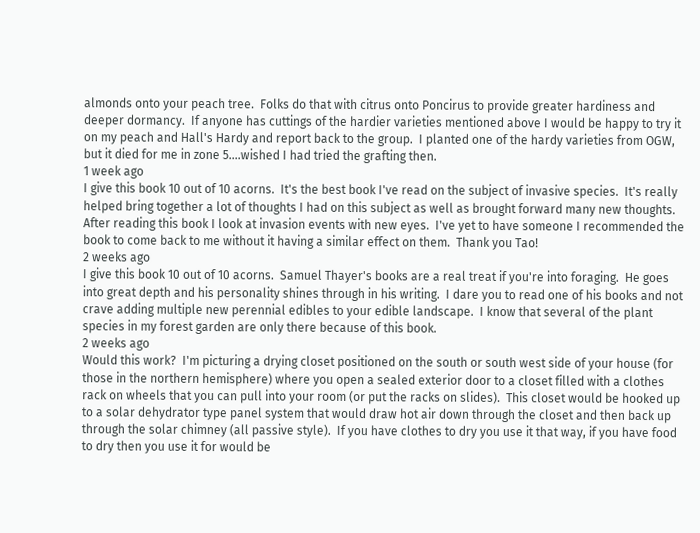almonds onto your peach tree.  Folks do that with citrus onto Poncirus to provide greater hardiness and deeper dormancy.  If anyone has cuttings of the hardier varieties mentioned above I would be happy to try it on my peach and Hall's Hardy and report back to the group.  I planted one of the hardy varieties from OGW, but it died for me in zone 5....wished I had tried the grafting then.
1 week ago
I give this book 10 out of 10 acorns.  It's the best book I've read on the subject of invasive species.  It's really helped bring together a lot of thoughts I had on this subject as well as brought forward many new thoughts.  After reading this book I look at invasion events with new eyes.  I've yet to have someone I recommended the book to come back to me without it having a similar effect on them.  Thank you Tao!
2 weeks ago
I give this book 10 out of 10 acorns.  Samuel Thayer's books are a real treat if you're into foraging.  He goes into great depth and his personality shines through in his writing.  I dare you to read one of his books and not crave adding multiple new perennial edibles to your edible landscape.  I know that several of the plant species in my forest garden are only there because of this book.
2 weeks ago
Would this work?  I'm picturing a drying closet positioned on the south or south west side of your house (for those in the northern hemisphere) where you open a sealed exterior door to a closet filled with a clothes rack on wheels that you can pull into your room (or put the racks on slides).  This closet would be hooked up to a solar dehydrator type panel system that would draw hot air down through the closet and then back up through the solar chimney (all passive style).  If you have clothes to dry you use it that way, if you have food to dry then you use it for would be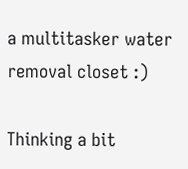a multitasker water removal closet :)

Thinking a bit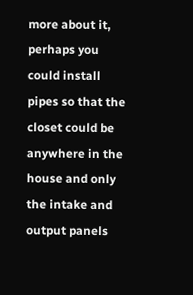more about it, perhaps you could install pipes so that the closet could be anywhere in the house and only the intake and output panels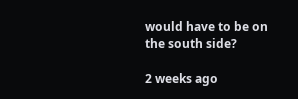would have to be on the south side?

2 weeks ago